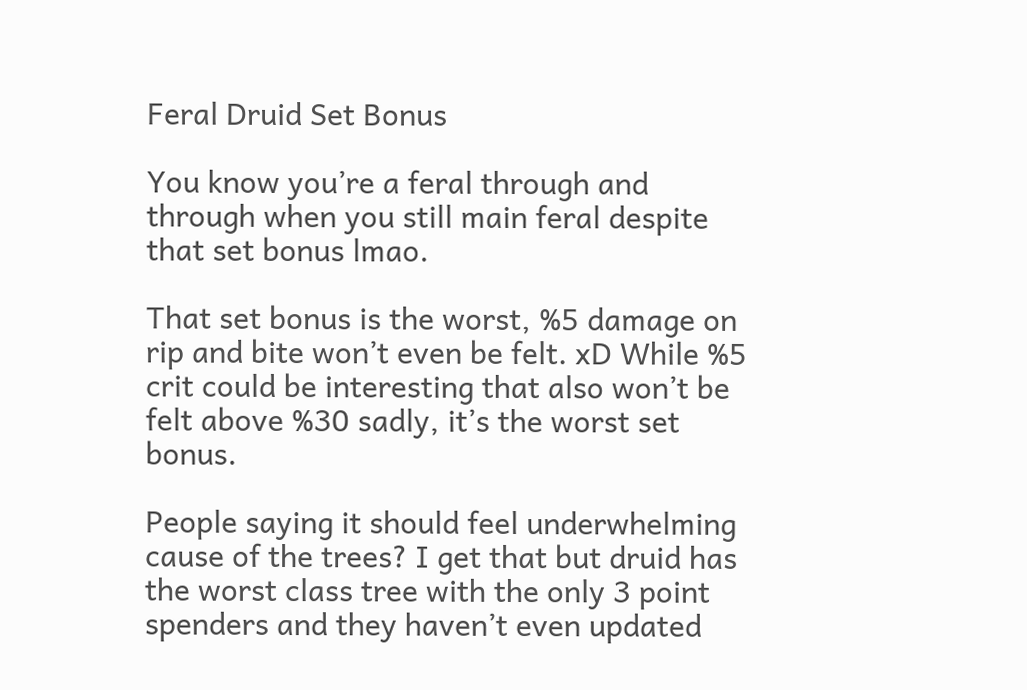Feral Druid Set Bonus

You know you’re a feral through and through when you still main feral despite that set bonus lmao.

That set bonus is the worst, %5 damage on rip and bite won’t even be felt. xD While %5 crit could be interesting that also won’t be felt above %30 sadly, it’s the worst set bonus.

People saying it should feel underwhelming cause of the trees? I get that but druid has the worst class tree with the only 3 point spenders and they haven’t even updated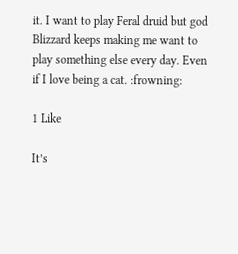it. I want to play Feral druid but god Blizzard keeps making me want to play something else every day. Even if I love being a cat. :frowning:

1 Like

It’s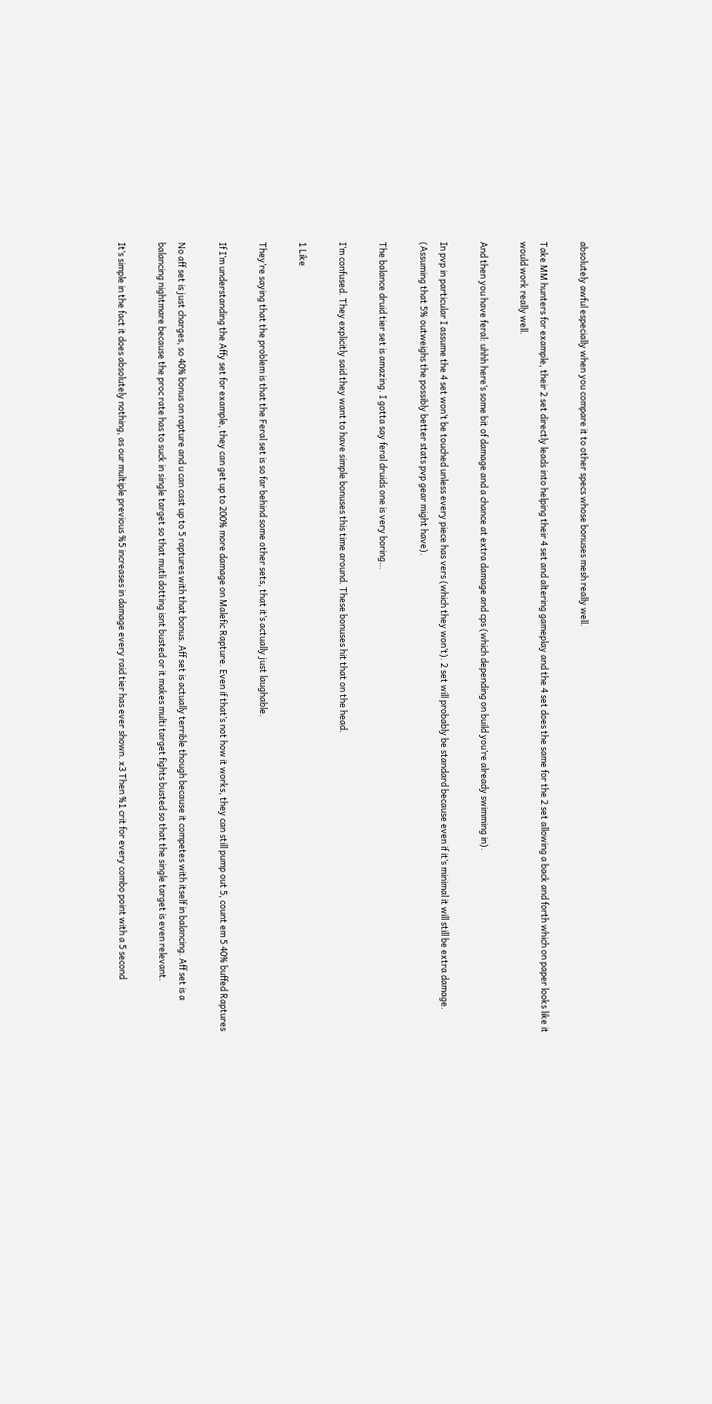absolutely awful especially when you compare it to other specs whose bonuses mesh really well.

Take MM hunters for example, their 2 set directly leads into helping their 4 set and altering gameplay and the 4 set does the same for the 2 set allowing a back and forth which on paper looks like it would work really well.

And then you have feral: uhhh here’s some bit of damage and a chance at extra damage and cps (which depending on build you’re already swimming in).

In pvp in particular I assume the 4 set won’t be touched unless every piece has vers (which they won’t). 2 set will probably be standard because even if it’s minimal it will still be extra damage. (Assuming that 5% outweighs the possibly better stats pvp gear might have).

The balance druid tier set is amazing. I gotta say feral druids one is very boring…

I’m confused. They explicitly said they want to have simple bonuses this time around. These bonuses hit that on the head.

1 Like

They’re saying that the problem is that the Feral set is so far behind some other sets, that it’s actually just laughable.

If I’m understanding the Affy set for example, they can get up to 200% more damage on Malefic Rapture. Even if that’s not how it works, they can still pump out 5, count em 5 40% buffed Raptures

No aff set is just charges, so 40% bonus on rapture and u can cast up to 5 raptures with that bonus. Aff set is actually terrible though because it competes with itself in balancing. Aff set is a balancing nightmare because the proc rate has to suck in single target so that mutli dotting isnt busted or it makes multi target fights busted so that the single target is even relevant.

It’s simple in the fact it does absolutely nothing, as our multiple previous %5 increases in damage every raid tier has ever shown. x3 Then %1 crit for every combo point with a 5 second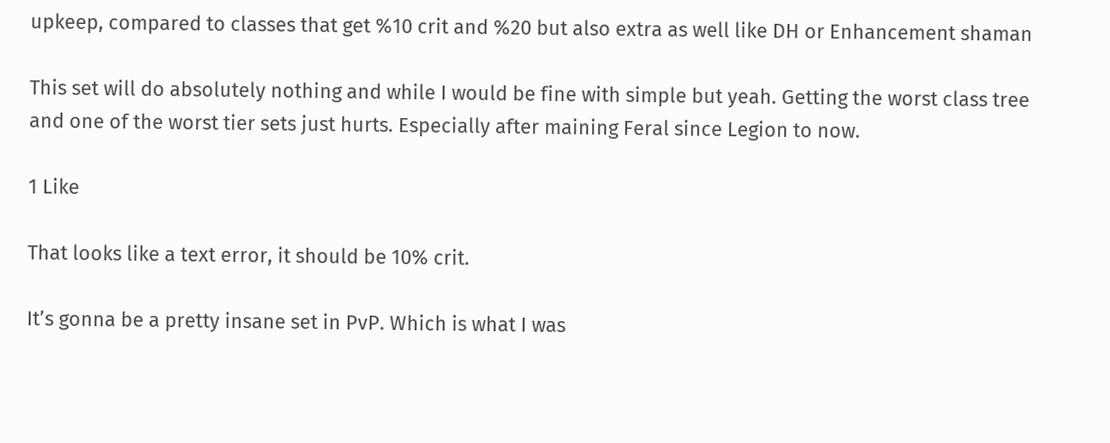upkeep, compared to classes that get %10 crit and %20 but also extra as well like DH or Enhancement shaman

This set will do absolutely nothing and while I would be fine with simple but yeah. Getting the worst class tree and one of the worst tier sets just hurts. Especially after maining Feral since Legion to now.

1 Like

That looks like a text error, it should be 10% crit.

It’s gonna be a pretty insane set in PvP. Which is what I was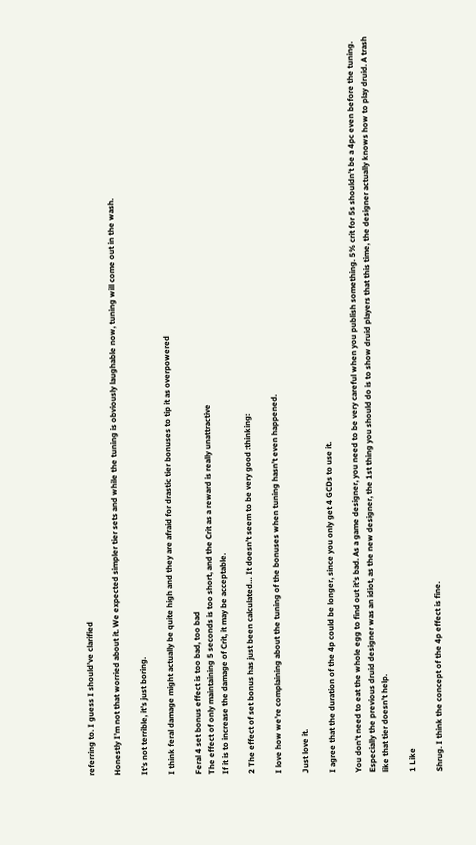referring to. I guess I should’ve clarified

Honestly I’m not that worried about it. We expected simpler tier sets and while the tuning is obviously laughable now, tuning will come out in the wash.

It’s not terrible, it’s just boring.

I think feral damage might actually be quite high and they are afraid for drastic tier bonuses to tip it as overpowered

Feral 4 set bonus effect is too bad, too bad
The effect of only maintaining 5 seconds is too short, and the Crit as a reward is really unattractive
If it is to increase the damage of Crit, it may be acceptable.

2 The effect of set bonus has just been calculated… It doesn’t seem to be very good :thinking:

I love how we’re complaining about the tuning of the bonuses when tuning hasn’t even happened.

Just love it.

I agree that the duration of the 4p could be longer, since you only get 4 GCDs to use it.

You don’t need to eat the whole egg to find out it’s bad. As a game designer, you need to be very careful when you publish something. 5% crit for 5s shouldn’t be a 4pc even before the tuning. Especially the previous druid designer was an idiot, as the new designer, the 1st thing you should do is to show druid players that this time, the designer actually knows how to play druid. A trash like that tier doesn’t help.

1 Like

Shrug. I think the concept of the 4p effect is fine.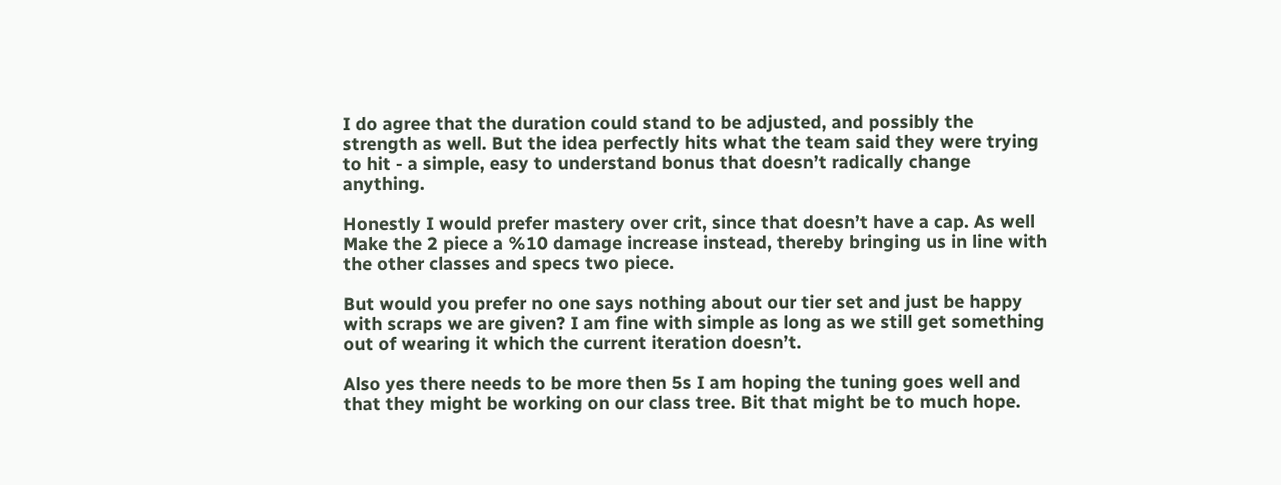I do agree that the duration could stand to be adjusted, and possibly the strength as well. But the idea perfectly hits what the team said they were trying to hit - a simple, easy to understand bonus that doesn’t radically change anything.

Honestly I would prefer mastery over crit, since that doesn’t have a cap. As well Make the 2 piece a %10 damage increase instead, thereby bringing us in line with the other classes and specs two piece.

But would you prefer no one says nothing about our tier set and just be happy with scraps we are given? I am fine with simple as long as we still get something out of wearing it which the current iteration doesn’t.

Also yes there needs to be more then 5s I am hoping the tuning goes well and that they might be working on our class tree. Bit that might be to much hope.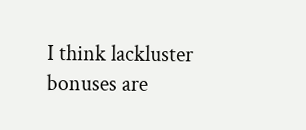I think lackluster bonuses are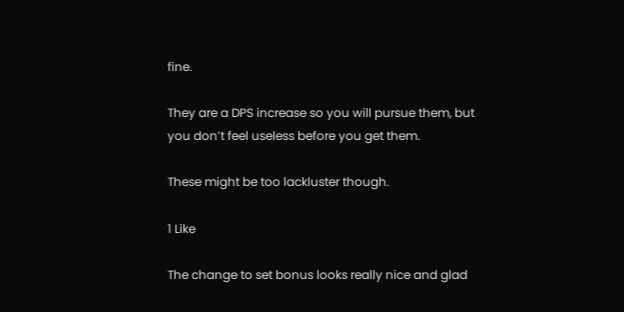fine.

They are a DPS increase so you will pursue them, but you don’t feel useless before you get them.

These might be too lackluster though.

1 Like

The change to set bonus looks really nice and glad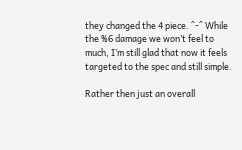they changed the 4 piece. ^-^ While the %6 damage we won’t feel to much, I’m still glad that now it feels targeted to the spec and still simple.

Rather then just an overall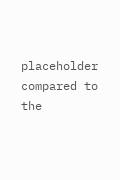placeholder compared to the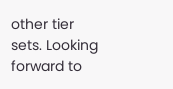other tier sets. Looking forward to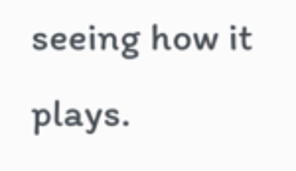seeing how it plays.